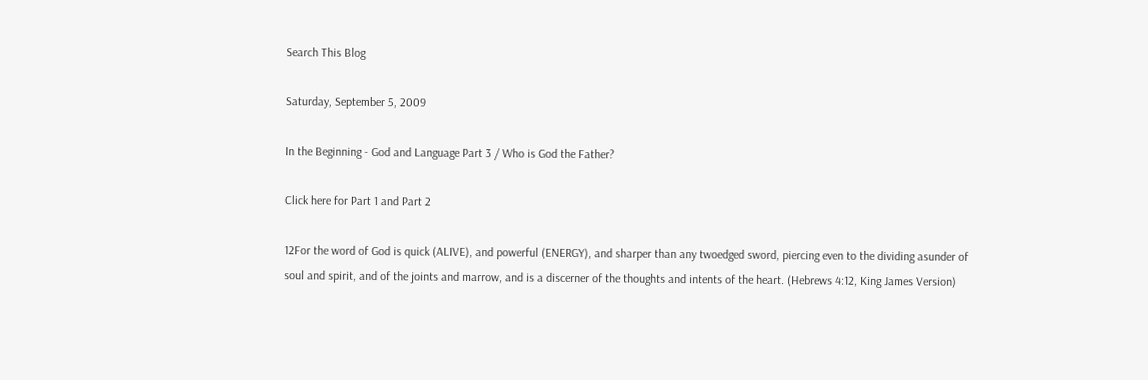Search This Blog

Saturday, September 5, 2009

In the Beginning - God and Language Part 3 / Who is God the Father?

Click here for Part 1 and Part 2

12For the word of God is quick (ALIVE), and powerful (ENERGY), and sharper than any twoedged sword, piercing even to the dividing asunder of soul and spirit, and of the joints and marrow, and is a discerner of the thoughts and intents of the heart. (Hebrews 4:12, King James Version)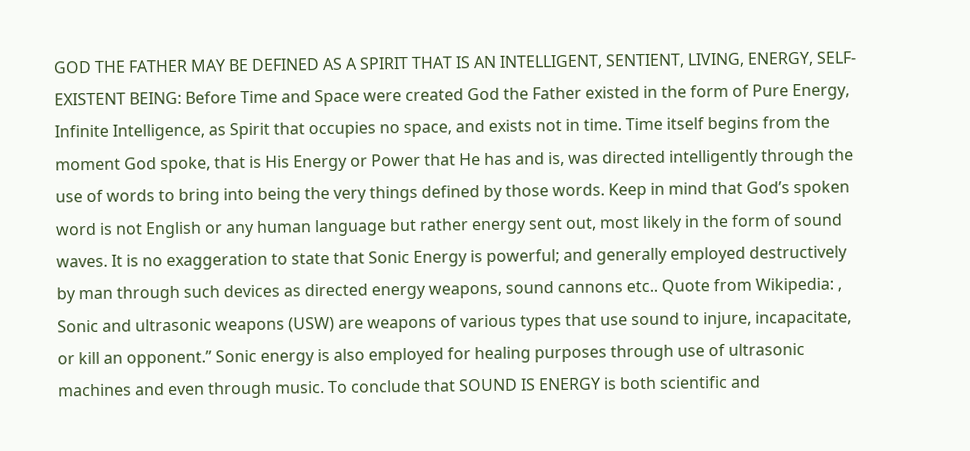GOD THE FATHER MAY BE DEFINED AS A SPIRIT THAT IS AN INTELLIGENT, SENTIENT, LIVING, ENERGY, SELF-EXISTENT BEING: Before Time and Space were created God the Father existed in the form of Pure Energy, Infinite Intelligence, as Spirit that occupies no space, and exists not in time. Time itself begins from the moment God spoke, that is His Energy or Power that He has and is, was directed intelligently through the use of words to bring into being the very things defined by those words. Keep in mind that God’s spoken word is not English or any human language but rather energy sent out, most likely in the form of sound waves. It is no exaggeration to state that Sonic Energy is powerful; and generally employed destructively by man through such devices as directed energy weapons, sound cannons etc.. Quote from Wikipedia: , Sonic and ultrasonic weapons (USW) are weapons of various types that use sound to injure, incapacitate, or kill an opponent.” Sonic energy is also employed for healing purposes through use of ultrasonic machines and even through music. To conclude that SOUND IS ENERGY is both scientific and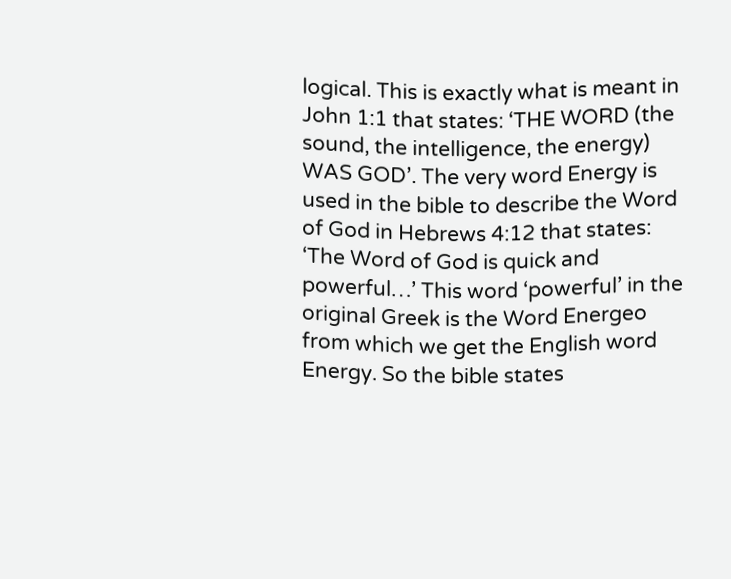logical. This is exactly what is meant in John 1:1 that states: ‘THE WORD (the sound, the intelligence, the energy) WAS GOD’. The very word Energy is used in the bible to describe the Word of God in Hebrews 4:12 that states: ‘The Word of God is quick and powerful…’ This word ‘powerful’ in the original Greek is the Word Energeo from which we get the English word Energy. So the bible states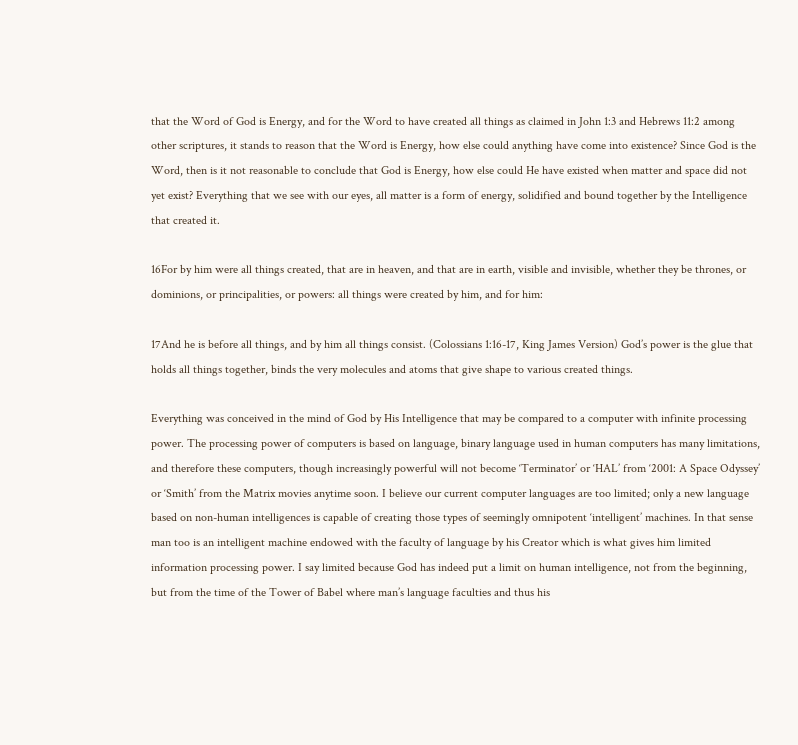that the Word of God is Energy, and for the Word to have created all things as claimed in John 1:3 and Hebrews 11:2 among other scriptures, it stands to reason that the Word is Energy, how else could anything have come into existence? Since God is the Word, then is it not reasonable to conclude that God is Energy, how else could He have existed when matter and space did not yet exist? Everything that we see with our eyes, all matter is a form of energy, solidified and bound together by the Intelligence that created it.

16For by him were all things created, that are in heaven, and that are in earth, visible and invisible, whether they be thrones, or dominions, or principalities, or powers: all things were created by him, and for him:

17And he is before all things, and by him all things consist. (Colossians 1:16-17, King James Version) God’s power is the glue that holds all things together, binds the very molecules and atoms that give shape to various created things.

Everything was conceived in the mind of God by His Intelligence that may be compared to a computer with infinite processing power. The processing power of computers is based on language, binary language used in human computers has many limitations, and therefore these computers, though increasingly powerful will not become ‘Terminator’ or ‘HAL’ from ‘2001: A Space Odyssey’ or ‘Smith’ from the Matrix movies anytime soon. I believe our current computer languages are too limited; only a new language based on non-human intelligences is capable of creating those types of seemingly omnipotent ‘intelligent’ machines. In that sense man too is an intelligent machine endowed with the faculty of language by his Creator which is what gives him limited information processing power. I say limited because God has indeed put a limit on human intelligence, not from the beginning, but from the time of the Tower of Babel where man’s language faculties and thus his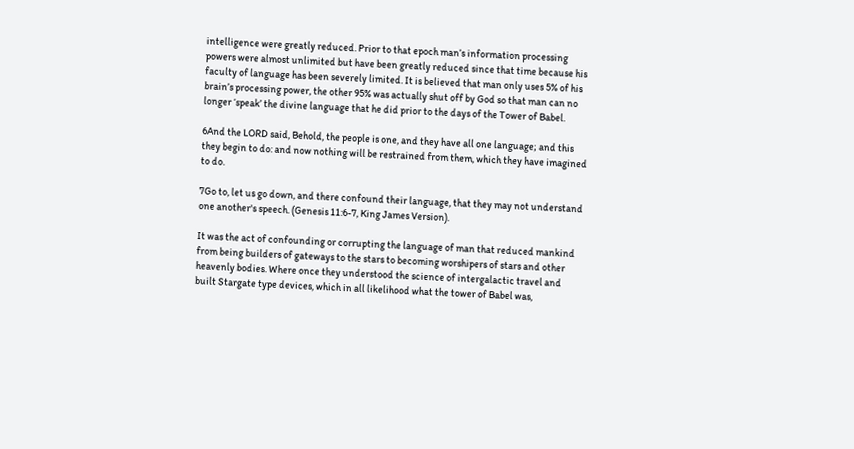intelligence were greatly reduced. Prior to that epoch man’s information processing powers were almost unlimited but have been greatly reduced since that time because his faculty of language has been severely limited. It is believed that man only uses 5% of his brain’s processing power, the other 95% was actually shut off by God so that man can no longer ‘speak’ the divine language that he did prior to the days of the Tower of Babel.

6And the LORD said, Behold, the people is one, and they have all one language; and this they begin to do: and now nothing will be restrained from them, which they have imagined to do.

7Go to, let us go down, and there confound their language, that they may not understand one another's speech. (Genesis 11:6-7, King James Version).

It was the act of confounding or corrupting the language of man that reduced mankind from being builders of gateways to the stars to becoming worshipers of stars and other heavenly bodies. Where once they understood the science of intergalactic travel and built Stargate type devices, which in all likelihood what the tower of Babel was,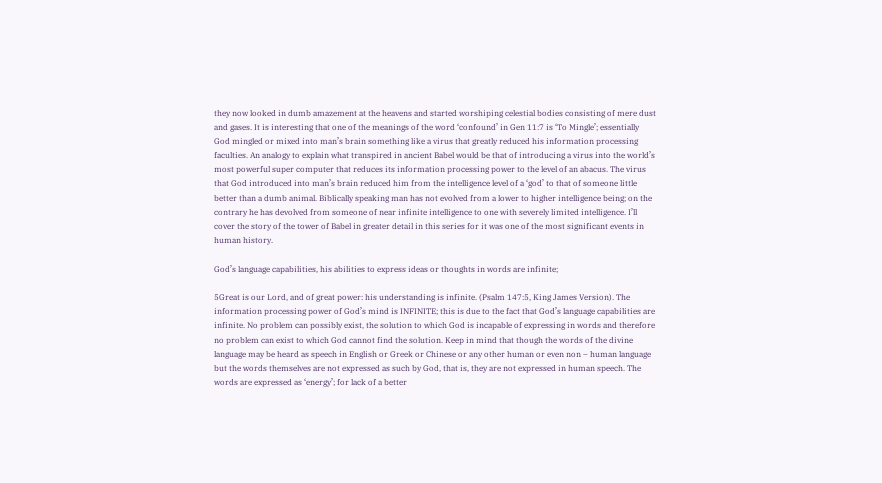they now looked in dumb amazement at the heavens and started worshiping celestial bodies consisting of mere dust and gases. It is interesting that one of the meanings of the word ‘confound’ in Gen 11:7 is ‘To Mingle’; essentially God mingled or mixed into man’s brain something like a virus that greatly reduced his information processing faculties. An analogy to explain what transpired in ancient Babel would be that of introducing a virus into the world’s most powerful super computer that reduces its information processing power to the level of an abacus. The virus that God introduced into man’s brain reduced him from the intelligence level of a ‘god’ to that of someone little better than a dumb animal. Biblically speaking man has not evolved from a lower to higher intelligence being; on the contrary he has devolved from someone of near infinite intelligence to one with severely limited intelligence. I’ll cover the story of the tower of Babel in greater detail in this series for it was one of the most significant events in human history.

God’s language capabilities, his abilities to express ideas or thoughts in words are infinite;

5Great is our Lord, and of great power: his understanding is infinite. (Psalm 147:5, King James Version). The information processing power of God’s mind is INFINITE; this is due to the fact that God’s language capabilities are infinite. No problem can possibly exist, the solution to which God is incapable of expressing in words and therefore no problem can exist to which God cannot find the solution. Keep in mind that though the words of the divine language may be heard as speech in English or Greek or Chinese or any other human or even non – human language but the words themselves are not expressed as such by God, that is, they are not expressed in human speech. The words are expressed as ‘energy’; for lack of a better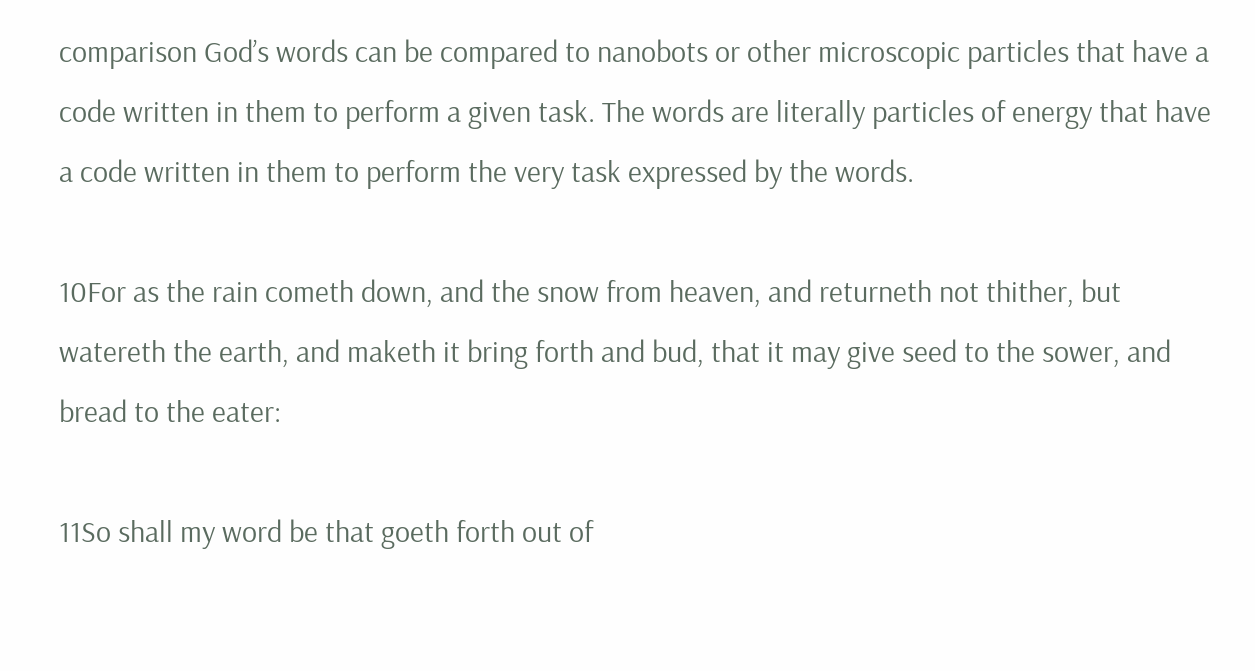comparison God’s words can be compared to nanobots or other microscopic particles that have a code written in them to perform a given task. The words are literally particles of energy that have a code written in them to perform the very task expressed by the words.

10For as the rain cometh down, and the snow from heaven, and returneth not thither, but watereth the earth, and maketh it bring forth and bud, that it may give seed to the sower, and bread to the eater:

11So shall my word be that goeth forth out of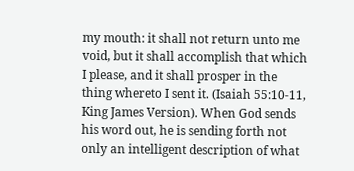my mouth: it shall not return unto me void, but it shall accomplish that which I please, and it shall prosper in the thing whereto I sent it. (Isaiah 55:10-11, King James Version). When God sends his word out, he is sending forth not only an intelligent description of what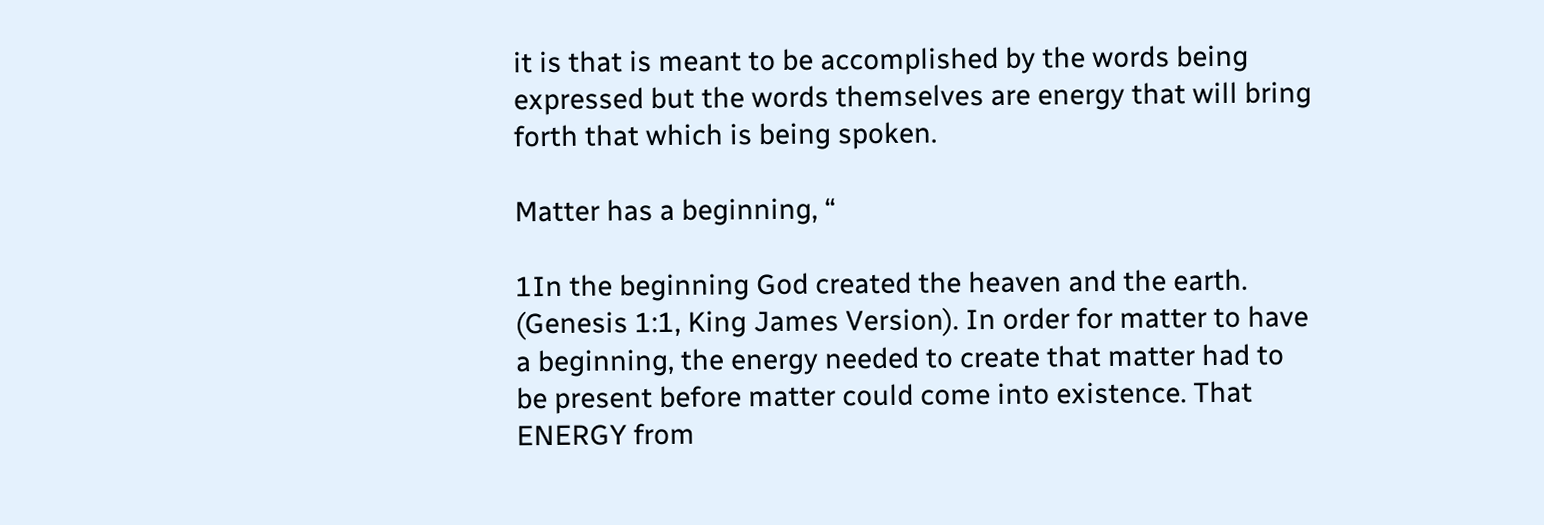it is that is meant to be accomplished by the words being expressed but the words themselves are energy that will bring forth that which is being spoken.

Matter has a beginning, “

1In the beginning God created the heaven and the earth. (Genesis 1:1, King James Version). In order for matter to have a beginning, the energy needed to create that matter had to be present before matter could come into existence. That ENERGY from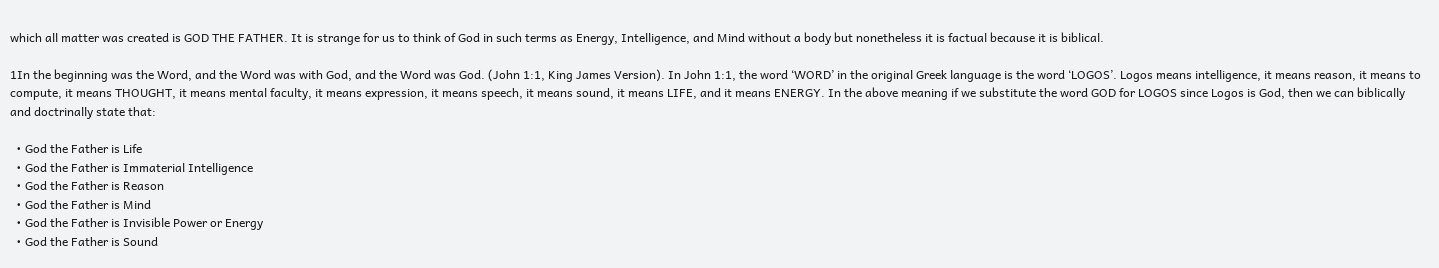which all matter was created is GOD THE FATHER. It is strange for us to think of God in such terms as Energy, Intelligence, and Mind without a body but nonetheless it is factual because it is biblical.

1In the beginning was the Word, and the Word was with God, and the Word was God. (John 1:1, King James Version). In John 1:1, the word ‘WORD’ in the original Greek language is the word ‘LOGOS’. Logos means intelligence, it means reason, it means to compute, it means THOUGHT, it means mental faculty, it means expression, it means speech, it means sound, it means LIFE, and it means ENERGY. In the above meaning if we substitute the word GOD for LOGOS since Logos is God, then we can biblically and doctrinally state that:

  • God the Father is Life
  • God the Father is Immaterial Intelligence
  • God the Father is Reason
  • God the Father is Mind
  • God the Father is Invisible Power or Energy
  • God the Father is Sound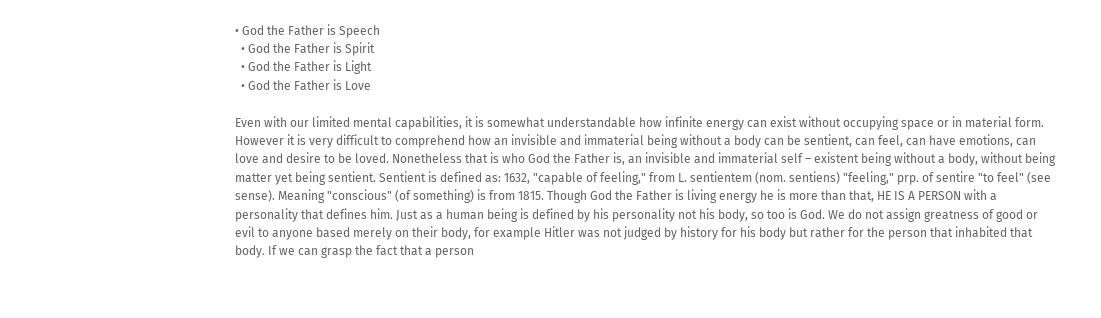• God the Father is Speech
  • God the Father is Spirit
  • God the Father is Light
  • God the Father is Love

Even with our limited mental capabilities, it is somewhat understandable how infinite energy can exist without occupying space or in material form. However it is very difficult to comprehend how an invisible and immaterial being without a body can be sentient, can feel, can have emotions, can love and desire to be loved. Nonetheless that is who God the Father is, an invisible and immaterial self – existent being without a body, without being matter yet being sentient. Sentient is defined as: 1632, "capable of feeling," from L. sentientem (nom. sentiens) "feeling," prp. of sentire "to feel" (see sense). Meaning "conscious" (of something) is from 1815. Though God the Father is living energy he is more than that, HE IS A PERSON with a personality that defines him. Just as a human being is defined by his personality not his body, so too is God. We do not assign greatness of good or evil to anyone based merely on their body, for example Hitler was not judged by history for his body but rather for the person that inhabited that body. If we can grasp the fact that a person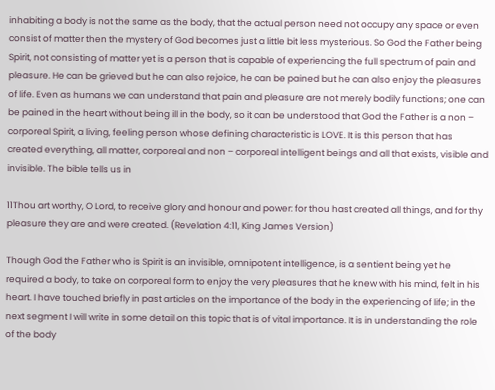inhabiting a body is not the same as the body, that the actual person need not occupy any space or even consist of matter then the mystery of God becomes just a little bit less mysterious. So God the Father being Spirit, not consisting of matter yet is a person that is capable of experiencing the full spectrum of pain and pleasure. He can be grieved but he can also rejoice, he can be pained but he can also enjoy the pleasures of life. Even as humans we can understand that pain and pleasure are not merely bodily functions; one can be pained in the heart without being ill in the body, so it can be understood that God the Father is a non – corporeal Spirit, a living, feeling person whose defining characteristic is LOVE. It is this person that has created everything, all matter, corporeal and non – corporeal intelligent beings and all that exists, visible and invisible. The bible tells us in

11Thou art worthy, O Lord, to receive glory and honour and power: for thou hast created all things, and for thy pleasure they are and were created. (Revelation 4:11, King James Version)

Though God the Father who is Spirit is an invisible, omnipotent intelligence, is a sentient being yet he required a body, to take on corporeal form to enjoy the very pleasures that he knew with his mind, felt in his heart. I have touched briefly in past articles on the importance of the body in the experiencing of life; in the next segment I will write in some detail on this topic that is of vital importance. It is in understanding the role of the body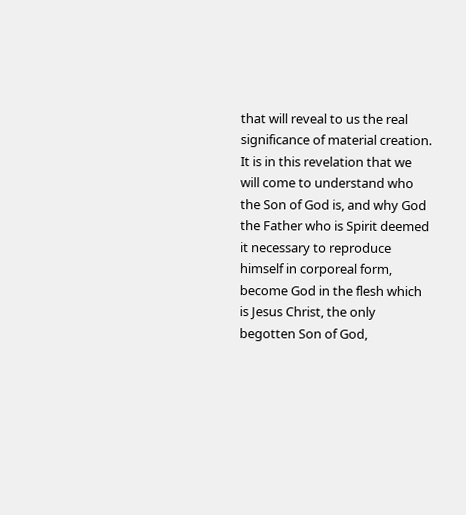that will reveal to us the real significance of material creation. It is in this revelation that we will come to understand who the Son of God is, and why God the Father who is Spirit deemed it necessary to reproduce himself in corporeal form, become God in the flesh which is Jesus Christ, the only begotten Son of God,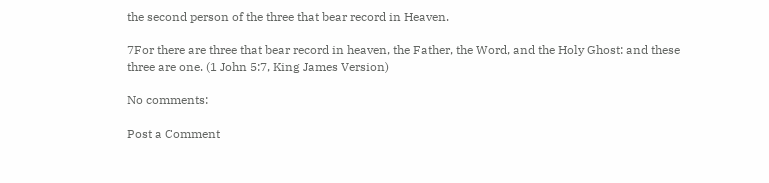the second person of the three that bear record in Heaven.

7For there are three that bear record in heaven, the Father, the Word, and the Holy Ghost: and these three are one. (1 John 5:7, King James Version)

No comments:

Post a Comment